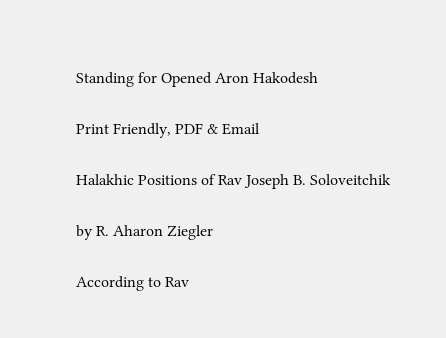Standing for Opened Aron Hakodesh

Print Friendly, PDF & Email

Halakhic Positions of Rav Joseph B. Soloveitchik

by R. Aharon Ziegler

According to Rav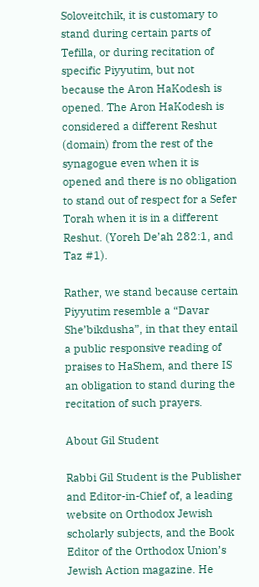Soloveitchik, it is customary to stand during certain parts of Tefilla, or during recitation of specific Piyyutim, but not because the Aron HaKodesh is opened. The Aron HaKodesh is considered a different Reshut (domain) from the rest of the synagogue even when it is opened and there is no obligation to stand out of respect for a Sefer Torah when it is in a different Reshut. (Yoreh De’ah 282:1, and Taz #1).

Rather, we stand because certain Piyyutim resemble a “Davar She’bikdusha”, in that they entail a public responsive reading of praises to HaShem, and there IS an obligation to stand during the recitation of such prayers.

About Gil Student

Rabbi Gil Student is the Publisher and Editor-in-Chief of, a leading website on Orthodox Jewish scholarly subjects, and the Book Editor of the Orthodox Union’s Jewish Action magazine. He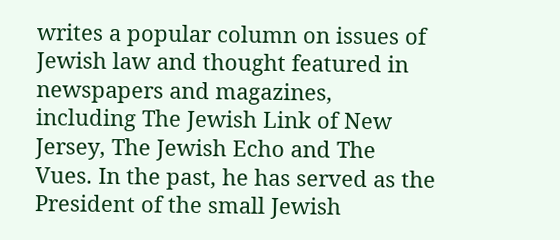writes a popular column on issues of Jewish law and thought featured in newspapers and magazines, including The Jewish Link of New Jersey, The Jewish Echo and The Vues. In the past, he has served as the President of the small Jewish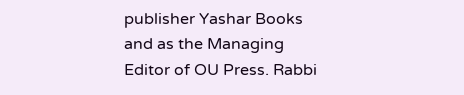publisher Yashar Books and as the Managing Editor of OU Press. Rabbi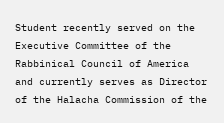Student recently served on the Executive Committee of the Rabbinical Council of America and currently serves as Director of the Halacha Commission of the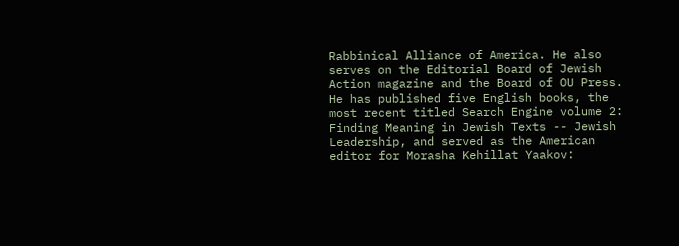Rabbinical Alliance of America. He also serves on the Editorial Board of Jewish Action magazine and the Board of OU Press. He has published five English books, the most recent titled Search Engine volume 2: Finding Meaning in Jewish Texts -- Jewish Leadership, and served as the American editor for Morasha Kehillat Yaakov: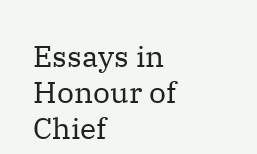Essays in Honour of Chief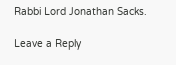Rabbi Lord Jonathan Sacks.

Leave a Reply